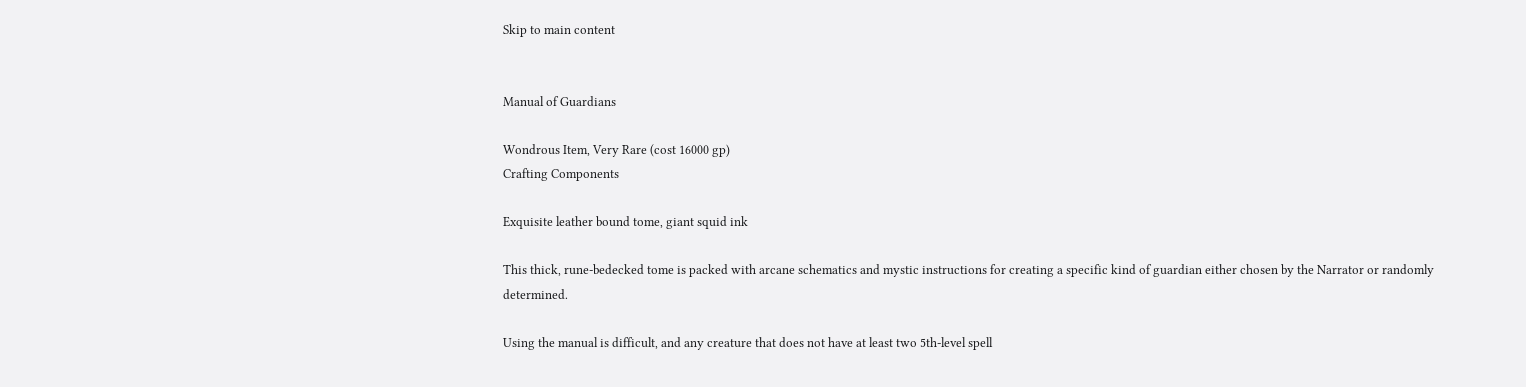Skip to main content


Manual of Guardians

Wondrous Item, Very Rare (cost 16000 gp)
Crafting Components

Exquisite leather bound tome, giant squid ink

This thick, rune-bedecked tome is packed with arcane schematics and mystic instructions for creating a specific kind of guardian either chosen by the Narrator or randomly determined.

Using the manual is difficult, and any creature that does not have at least two 5th-level spell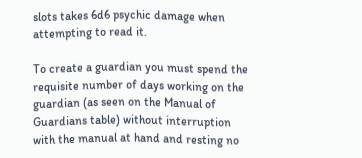slots takes 6d6 psychic damage when attempting to read it.

To create a guardian you must spend the requisite number of days working on the guardian (as seen on the Manual of Guardians table) without interruption with the manual at hand and resting no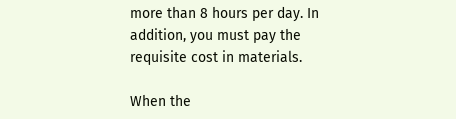more than 8 hours per day. In addition, you must pay the requisite cost in materials.

When the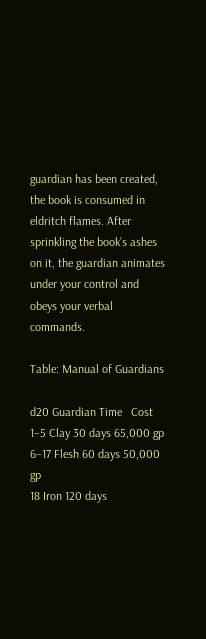guardian has been created, the book is consumed in eldritch flames. After sprinkling the book’s ashes on it, the guardian animates under your control and obeys your verbal commands.

Table: Manual of Guardians

d20 Guardian Time   Cost
1–5 Clay 30 days 65,000 gp
6–17 Flesh 60 days 50,000 gp
18 Iron 120 days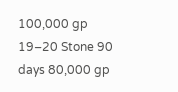100,000 gp
19–20 Stone 90 days 80,000 gp